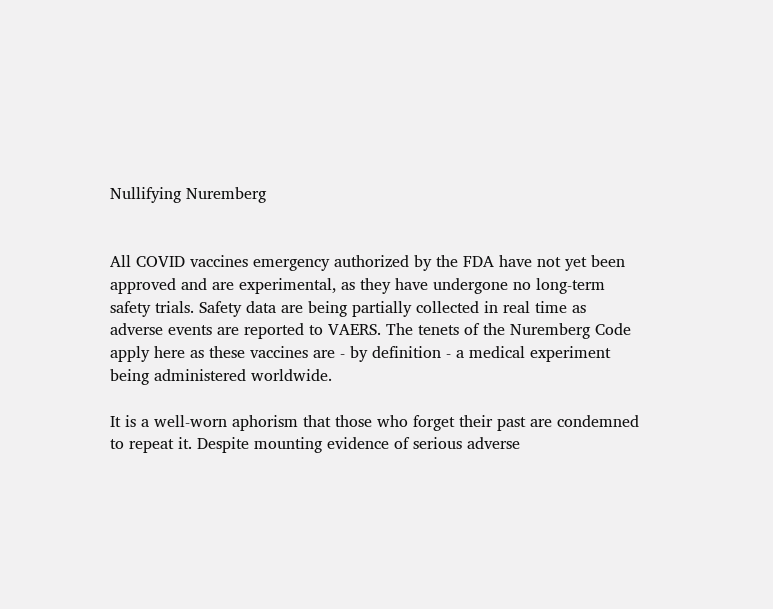Nullifying Nuremberg


All COVID vaccines emergency authorized by the FDA have not yet been approved and are experimental, as they have undergone no long-term safety trials. Safety data are being partially collected in real time as adverse events are reported to VAERS. The tenets of the Nuremberg Code apply here as these vaccines are - by definition - a medical experiment being administered worldwide.

It is a well-worn aphorism that those who forget their past are condemned to repeat it. Despite mounting evidence of serious adverse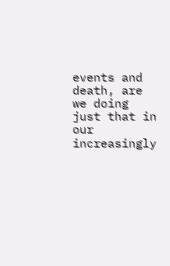events and death, are we doing just that in our increasingly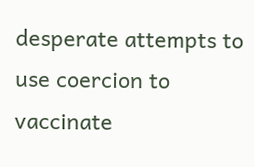desperate attempts to use coercion to vaccinate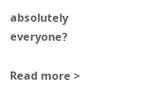absolutely everyone?

Read more >